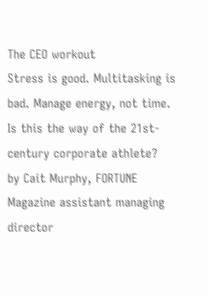The CEO workout
Stress is good. Multitasking is bad. Manage energy, not time. Is this the way of the 21st-century corporate athlete?
by Cait Murphy, FORTUNE Magazine assistant managing director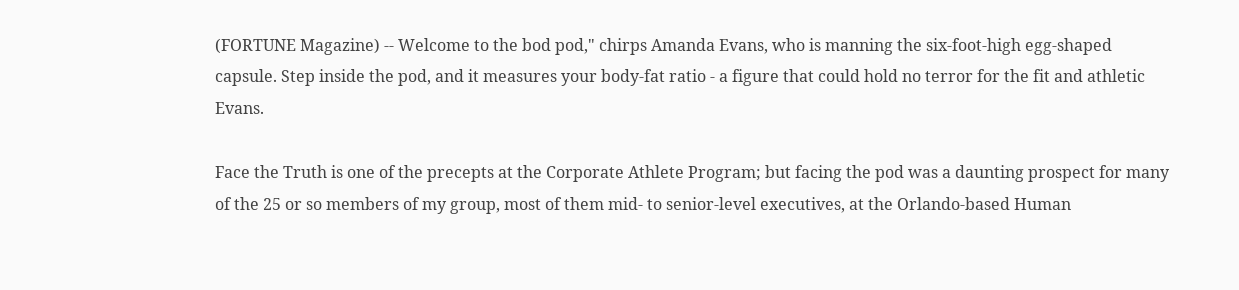(FORTUNE Magazine) -- Welcome to the bod pod," chirps Amanda Evans, who is manning the six-foot-high egg-shaped capsule. Step inside the pod, and it measures your body-fat ratio - a figure that could hold no terror for the fit and athletic Evans.

Face the Truth is one of the precepts at the Corporate Athlete Program; but facing the pod was a daunting prospect for many of the 25 or so members of my group, most of them mid- to senior-level executives, at the Orlando-based Human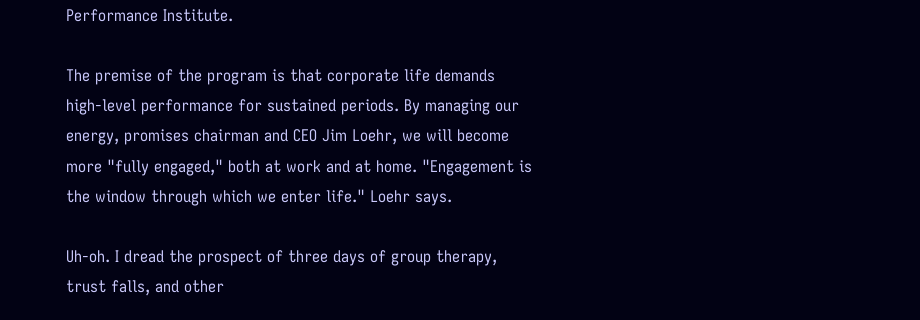Performance Institute.

The premise of the program is that corporate life demands high-level performance for sustained periods. By managing our energy, promises chairman and CEO Jim Loehr, we will become more "fully engaged," both at work and at home. "Engagement is the window through which we enter life." Loehr says.

Uh-oh. I dread the prospect of three days of group therapy, trust falls, and other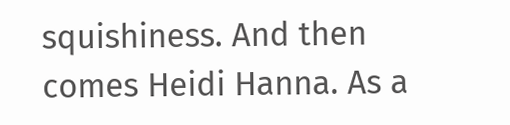squishiness. And then comes Heidi Hanna. As a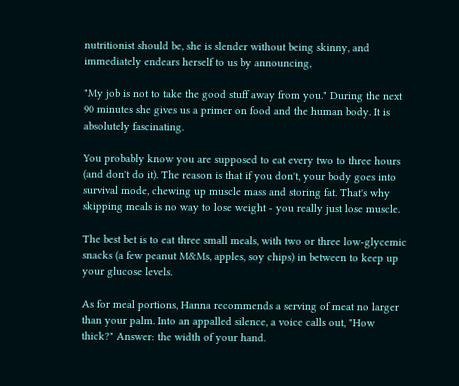nutritionist should be, she is slender without being skinny, and immediately endears herself to us by announcing,

"My job is not to take the good stuff away from you." During the next 90 minutes she gives us a primer on food and the human body. It is absolutely fascinating.

You probably know you are supposed to eat every two to three hours (and don't do it). The reason is that if you don't, your body goes into survival mode, chewing up muscle mass and storing fat. That's why skipping meals is no way to lose weight - you really just lose muscle.

The best bet is to eat three small meals, with two or three low-glycemic snacks (a few peanut M&Ms, apples, soy chips) in between to keep up your glucose levels.

As for meal portions, Hanna recommends a serving of meat no larger than your palm. Into an appalled silence, a voice calls out, "How thick?" Answer: the width of your hand.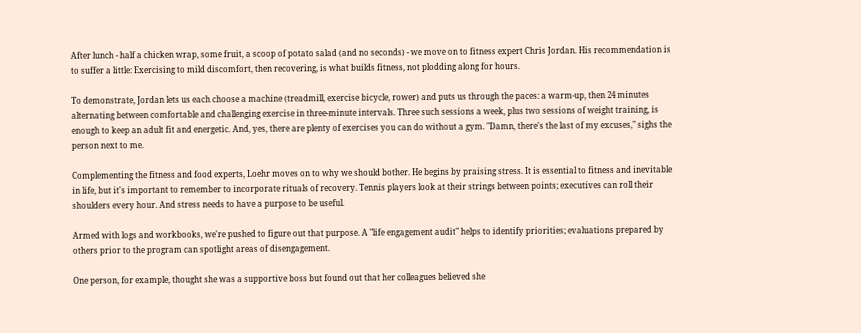After lunch - half a chicken wrap, some fruit, a scoop of potato salad (and no seconds) - we move on to fitness expert Chris Jordan. His recommendation is to suffer a little: Exercising to mild discomfort, then recovering, is what builds fitness, not plodding along for hours.

To demonstrate, Jordan lets us each choose a machine (treadmill, exercise bicycle, rower) and puts us through the paces: a warm-up, then 24 minutes alternating between comfortable and challenging exercise in three-minute intervals. Three such sessions a week, plus two sessions of weight training, is enough to keep an adult fit and energetic. And, yes, there are plenty of exercises you can do without a gym. "Damn, there's the last of my excuses," sighs the person next to me.

Complementing the fitness and food experts, Loehr moves on to why we should bother. He begins by praising stress. It is essential to fitness and inevitable in life, but it's important to remember to incorporate rituals of recovery. Tennis players look at their strings between points; executives can roll their shoulders every hour. And stress needs to have a purpose to be useful.

Armed with logs and workbooks, we're pushed to figure out that purpose. A "life engagement audit" helps to identify priorities; evaluations prepared by others prior to the program can spotlight areas of disengagement.

One person, for example, thought she was a supportive boss but found out that her colleagues believed she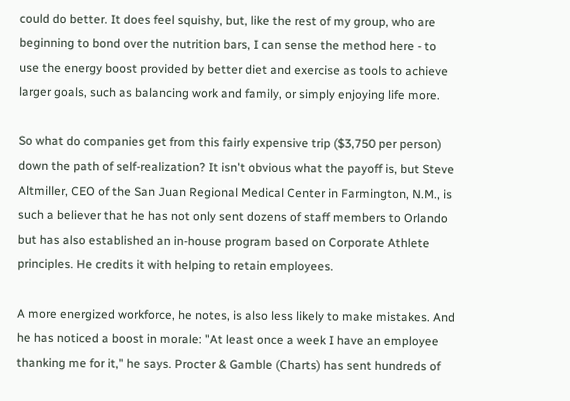could do better. It does feel squishy, but, like the rest of my group, who are beginning to bond over the nutrition bars, I can sense the method here - to use the energy boost provided by better diet and exercise as tools to achieve larger goals, such as balancing work and family, or simply enjoying life more.

So what do companies get from this fairly expensive trip ($3,750 per person) down the path of self-realization? It isn't obvious what the payoff is, but Steve Altmiller, CEO of the San Juan Regional Medical Center in Farmington, N.M., is such a believer that he has not only sent dozens of staff members to Orlando but has also established an in-house program based on Corporate Athlete principles. He credits it with helping to retain employees.

A more energized workforce, he notes, is also less likely to make mistakes. And he has noticed a boost in morale: "At least once a week I have an employee thanking me for it," he says. Procter & Gamble (Charts) has sent hundreds of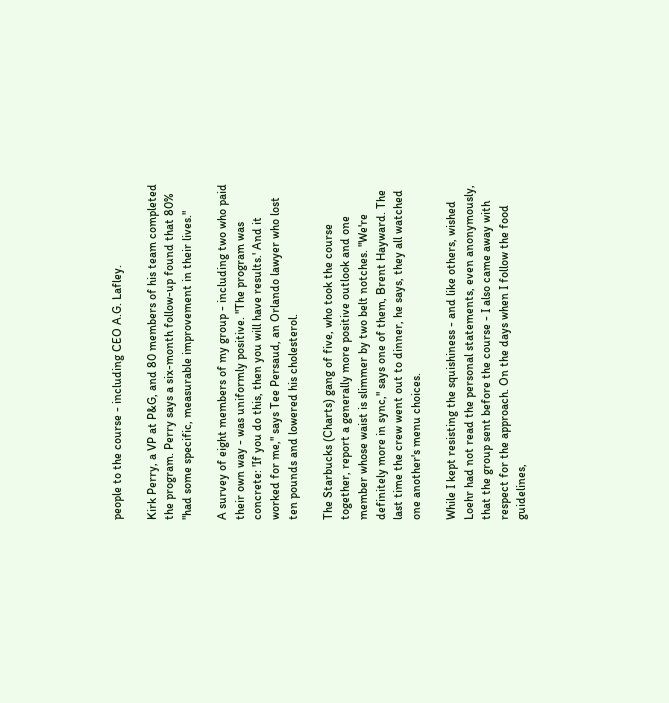people to the course - including CEO A.G. Lafley.

Kirk Perry, a VP at P&G, and 80 members of his team completed the program. Perry says a six-month follow-up found that 80% "had some specific, measurable improvement in their lives."

A survey of eight members of my group - including two who paid their own way - was uniformly positive. "The program was concrete: 'If you do this, then you will have results.' And it worked for me," says Tee Persaud, an Orlando lawyer who lost ten pounds and lowered his cholesterol.

The Starbucks (Charts) gang of five, who took the course together, report a generally more positive outlook and one member whose waist is slimmer by two belt notches. "We're definitely more in sync," says one of them, Brent Hayward. The last time the crew went out to dinner, he says, they all watched one another's menu choices.

While I kept resisting the squishiness - and like others, wished Loehr had not read the personal statements, even anonymously, that the group sent before the course - I also came away with respect for the approach. On the days when I follow the food guidelines,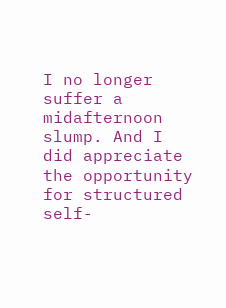I no longer suffer a midafternoon slump. And I did appreciate the opportunity for structured self-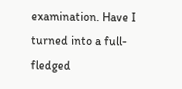examination. Have I turned into a full-fledged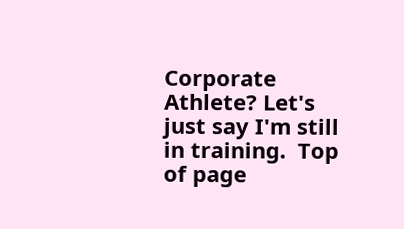Corporate Athlete? Let's just say I'm still in training.  Top of page